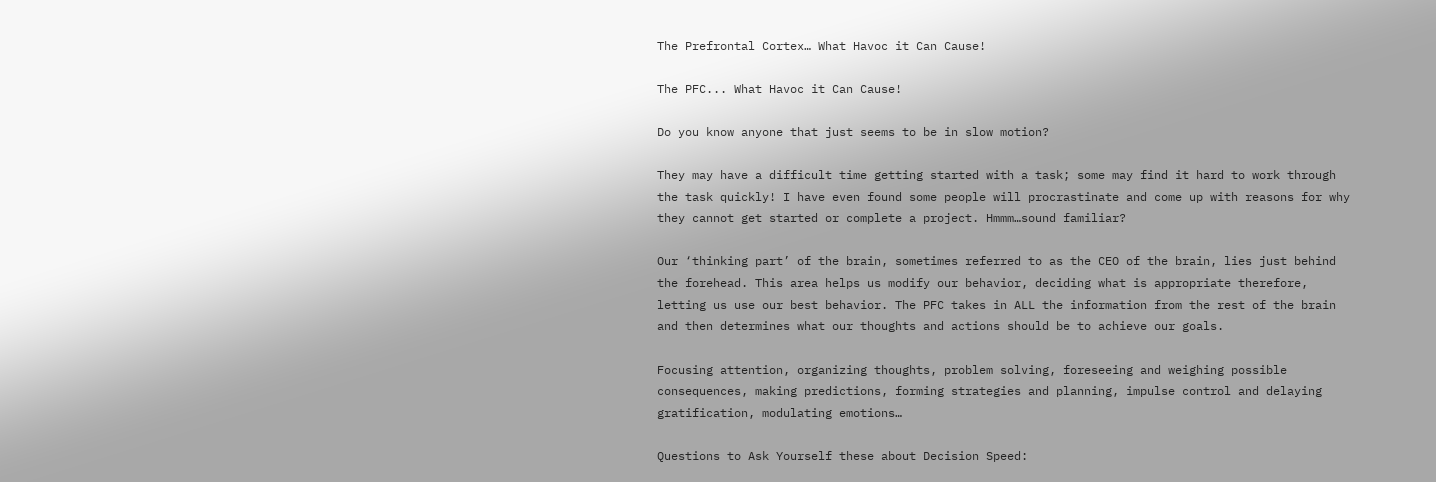The Prefrontal Cortex… What Havoc it Can Cause!

The PFC... What Havoc it Can Cause!

Do you know anyone that just seems to be in slow motion?

They may have a difficult time getting started with a task; some may find it hard to work through the task quickly! I have even found some people will procrastinate and come up with reasons for why they cannot get started or complete a project. Hmmm…sound familiar?

Our ‘thinking part’ of the brain, sometimes referred to as the CEO of the brain, lies just behind the forehead. This area helps us modify our behavior, deciding what is appropriate therefore, letting us use our best behavior. The PFC takes in ALL the information from the rest of the brain and then determines what our thoughts and actions should be to achieve our goals.

Focusing attention, organizing thoughts, problem solving, foreseeing and weighing possible consequences, making predictions, forming strategies and planning, impulse control and delaying gratification, modulating emotions…

Questions to Ask Yourself these about Decision Speed: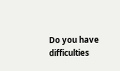Do you have difficulties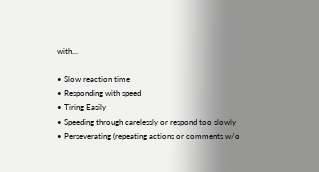with…

• Slow reaction time
• Responding with speed
• Tiring Easily
• Speeding through carelessly or respond too slowly
• Perseverating (repeating actions or comments w/o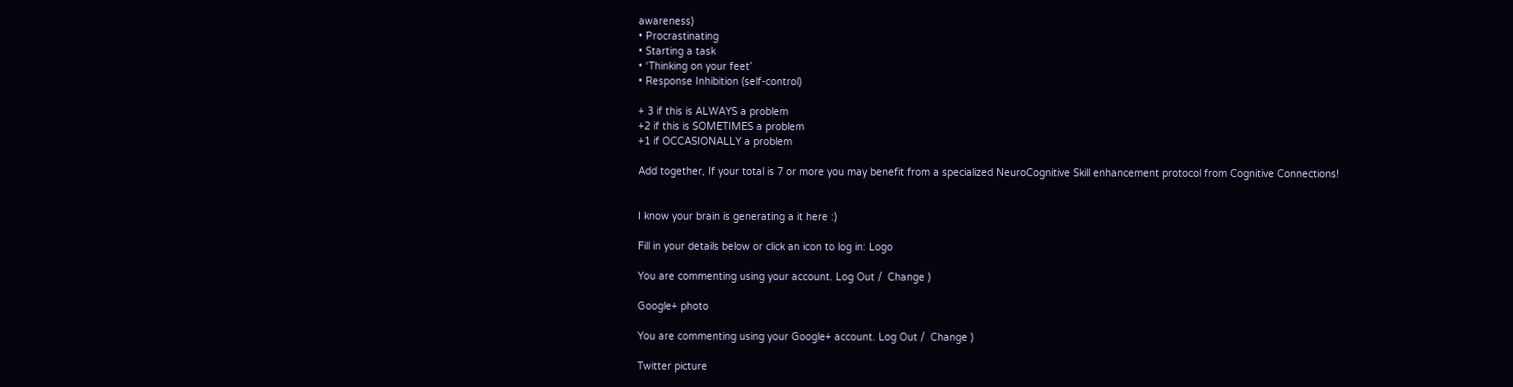awareness)
• Procrastinating
• Starting a task
• ‘Thinking on your feet’
• Response Inhibition (self-control)

+ 3 if this is ALWAYS a problem
+2 if this is SOMETIMES a problem
+1 if OCCASIONALLY a problem

Add together, If your total is 7 or more you may benefit from a specialized NeuroCognitive Skill enhancement protocol from Cognitive Connections!


I know your brain is generating a it here :)

Fill in your details below or click an icon to log in: Logo

You are commenting using your account. Log Out /  Change )

Google+ photo

You are commenting using your Google+ account. Log Out /  Change )

Twitter picture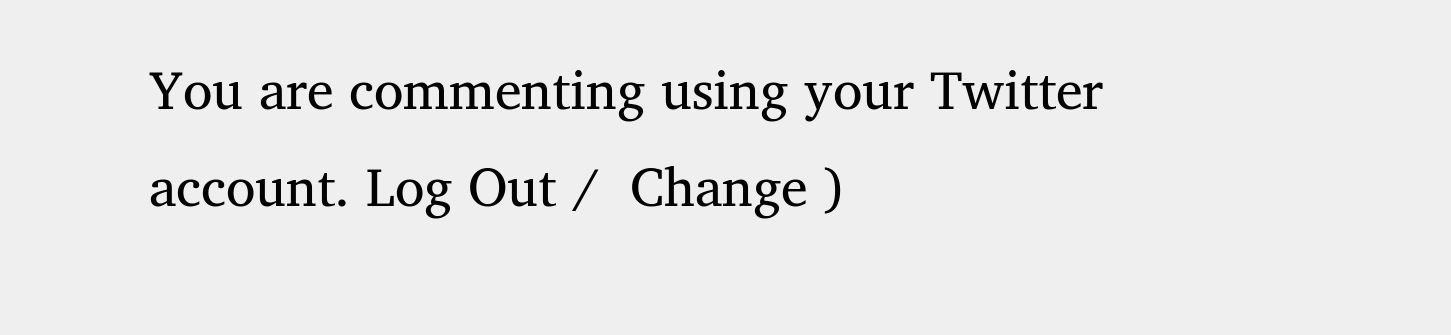You are commenting using your Twitter account. Log Out /  Change )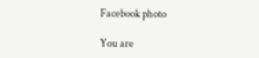Facebook photo

You are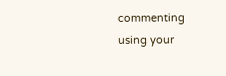commenting using your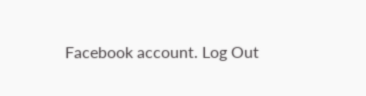Facebook account. Log Out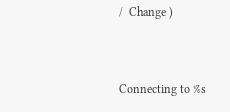/  Change )


Connecting to %s